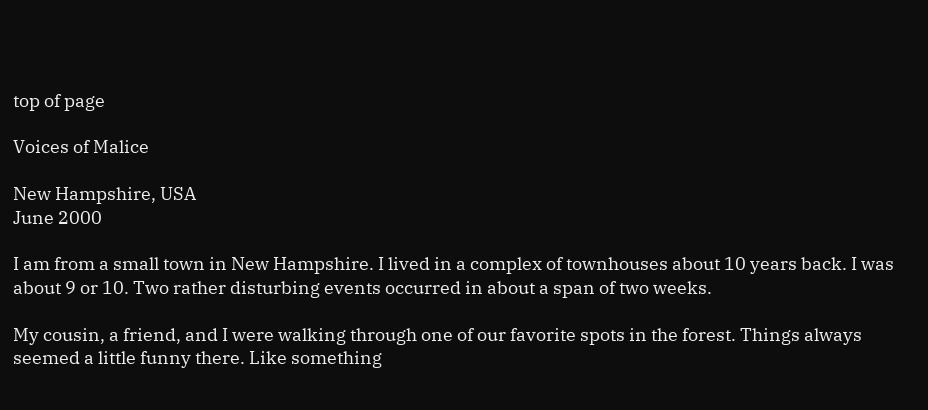top of page

Voices of Malice

New Hampshire, USA
June 2000

I am from a small town in New Hampshire. I lived in a complex of townhouses about 10 years back. I was about 9 or 10. Two rather disturbing events occurred in about a span of two weeks.

My cousin, a friend, and I were walking through one of our favorite spots in the forest. Things always seemed a little funny there. Like something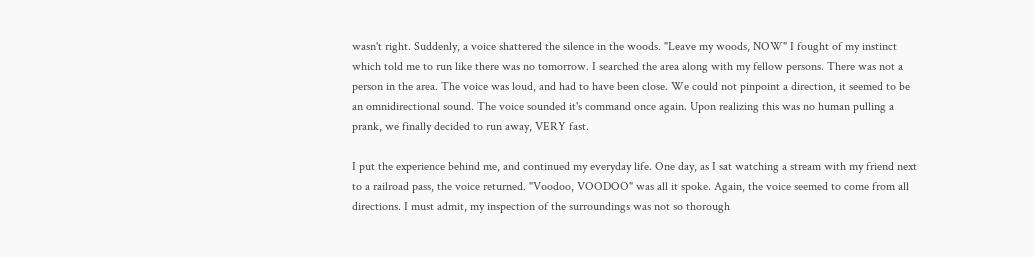wasn't right. Suddenly, a voice shattered the silence in the woods. "Leave my woods, NOW" I fought of my instinct which told me to run like there was no tomorrow. I searched the area along with my fellow persons. There was not a person in the area. The voice was loud, and had to have been close. We could not pinpoint a direction, it seemed to be an omnidirectional sound. The voice sounded it's command once again. Upon realizing this was no human pulling a prank, we finally decided to run away, VERY fast.

I put the experience behind me, and continued my everyday life. One day, as I sat watching a stream with my friend next to a railroad pass, the voice returned. "Voodoo, VOODOO" was all it spoke. Again, the voice seemed to come from all directions. I must admit, my inspection of the surroundings was not so thorough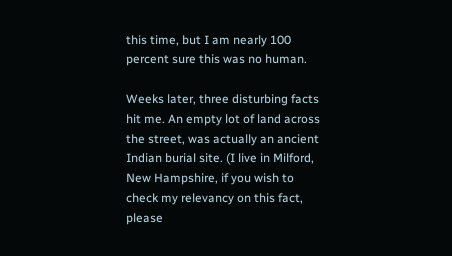this time, but I am nearly 100 percent sure this was no human.

Weeks later, three disturbing facts hit me. An empty lot of land across the street, was actually an ancient Indian burial site. (I live in Milford, New Hampshire, if you wish to check my relevancy on this fact, please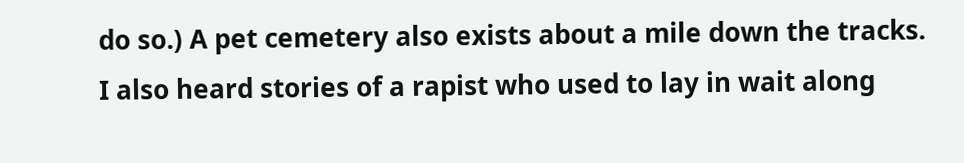do so.) A pet cemetery also exists about a mile down the tracks. I also heard stories of a rapist who used to lay in wait along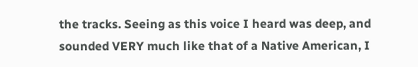the tracks. Seeing as this voice I heard was deep, and sounded VERY much like that of a Native American, I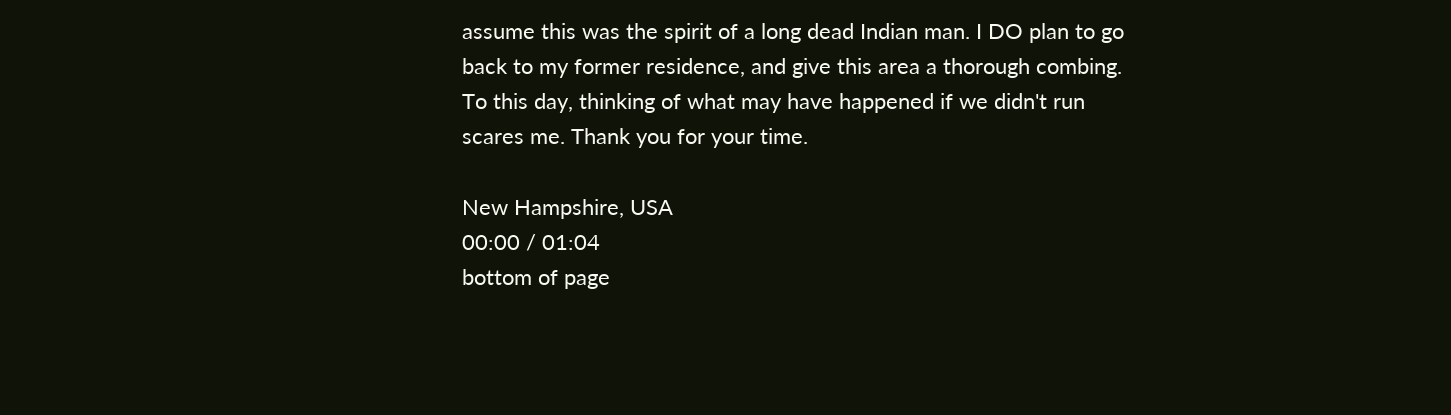assume this was the spirit of a long dead Indian man. I DO plan to go back to my former residence, and give this area a thorough combing. To this day, thinking of what may have happened if we didn't run scares me. Thank you for your time.

New Hampshire, USA
00:00 / 01:04
bottom of page